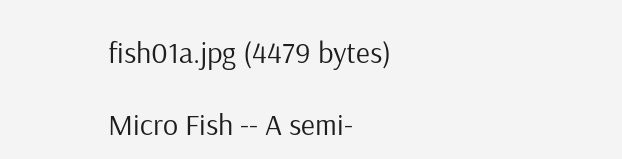fish01a.jpg (4479 bytes)

Micro Fish -- A semi-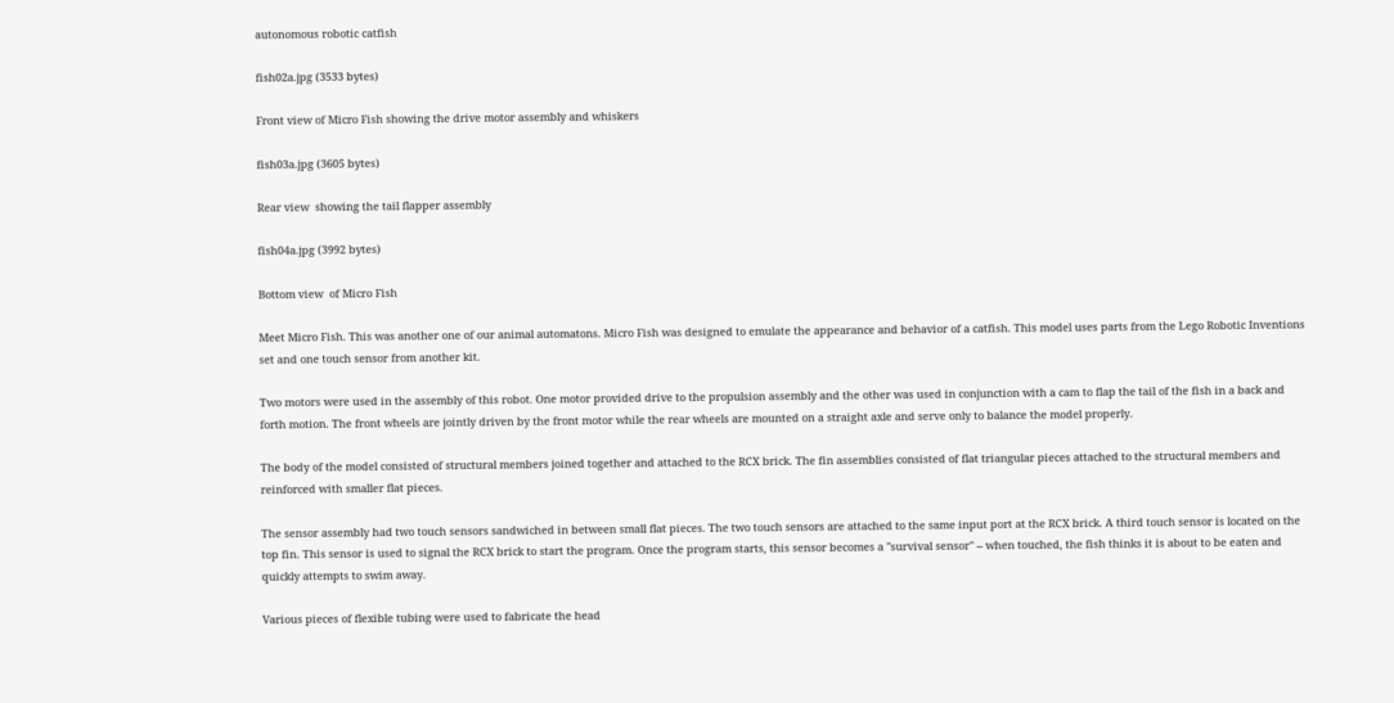autonomous robotic catfish

fish02a.jpg (3533 bytes)

Front view of Micro Fish showing the drive motor assembly and whiskers

fish03a.jpg (3605 bytes)

Rear view  showing the tail flapper assembly

fish04a.jpg (3992 bytes)

Bottom view  of Micro Fish

Meet Micro Fish. This was another one of our animal automatons. Micro Fish was designed to emulate the appearance and behavior of a catfish. This model uses parts from the Lego Robotic Inventions set and one touch sensor from another kit.

Two motors were used in the assembly of this robot. One motor provided drive to the propulsion assembly and the other was used in conjunction with a cam to flap the tail of the fish in a back and forth motion. The front wheels are jointly driven by the front motor while the rear wheels are mounted on a straight axle and serve only to balance the model properly.

The body of the model consisted of structural members joined together and attached to the RCX brick. The fin assemblies consisted of flat triangular pieces attached to the structural members and reinforced with smaller flat pieces.

The sensor assembly had two touch sensors sandwiched in between small flat pieces. The two touch sensors are attached to the same input port at the RCX brick. A third touch sensor is located on the top fin. This sensor is used to signal the RCX brick to start the program. Once the program starts, this sensor becomes a "survival sensor" -- when touched, the fish thinks it is about to be eaten and quickly attempts to swim away.

Various pieces of flexible tubing were used to fabricate the head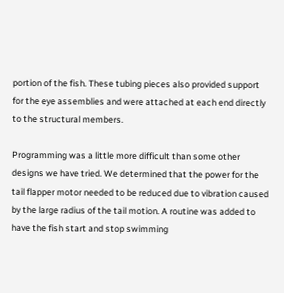portion of the fish. These tubing pieces also provided support for the eye assemblies and were attached at each end directly to the structural members.

Programming was a little more difficult than some other designs we have tried. We determined that the power for the tail flapper motor needed to be reduced due to vibration caused by the large radius of the tail motion. A routine was added to have the fish start and stop swimming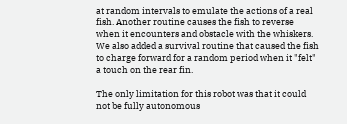at random intervals to emulate the actions of a real fish. Another routine causes the fish to reverse when it encounters and obstacle with the whiskers. We also added a survival routine that caused the fish to charge forward for a random period when it "felt" a touch on the rear fin.

The only limitation for this robot was that it could not be fully autonomous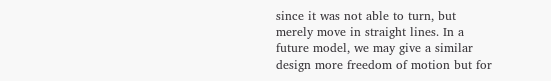since it was not able to turn, but merely move in straight lines. In a future model, we may give a similar design more freedom of motion but for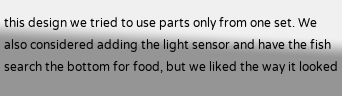this design we tried to use parts only from one set. We also considered adding the light sensor and have the fish search the bottom for food, but we liked the way it looked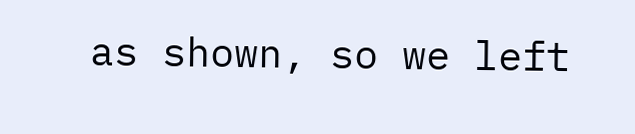as shown, so we left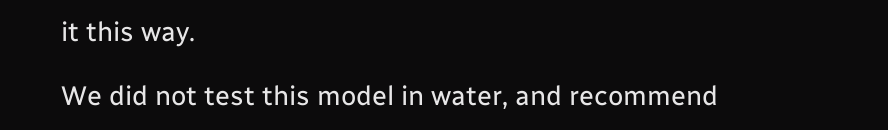it this way.

We did not test this model in water, and recommend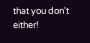that you don't either!